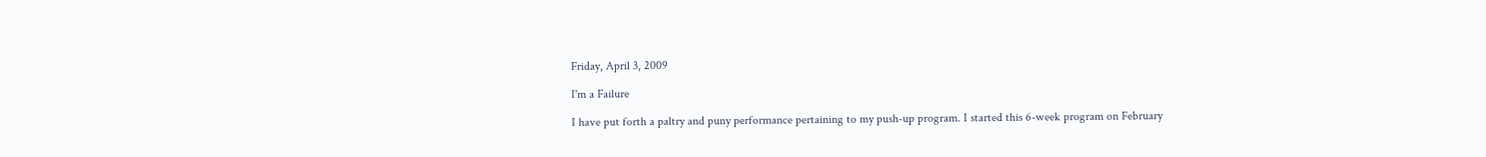Friday, April 3, 2009

I'm a Failure

I have put forth a paltry and puny performance pertaining to my push-up program. I started this 6-week program on February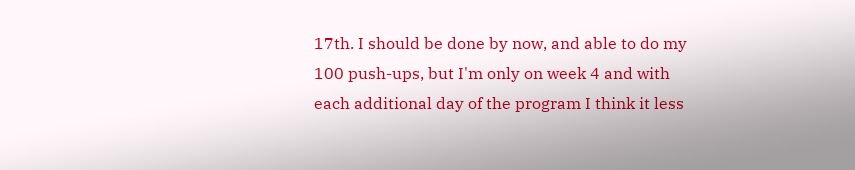17th. I should be done by now, and able to do my 100 push-ups, but I'm only on week 4 and with each additional day of the program I think it less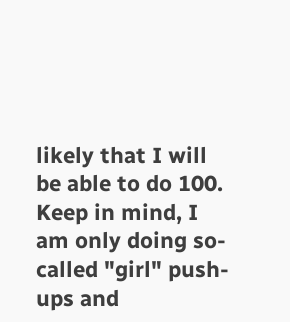likely that I will be able to do 100. Keep in mind, I am only doing so-called "girl" push-ups and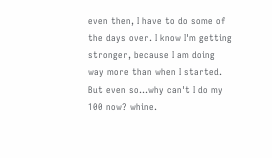even then, I have to do some of the days over. I know I'm getting stronger, because I am doing way more than when I started. But even so...why can't I do my 100 now? whine.